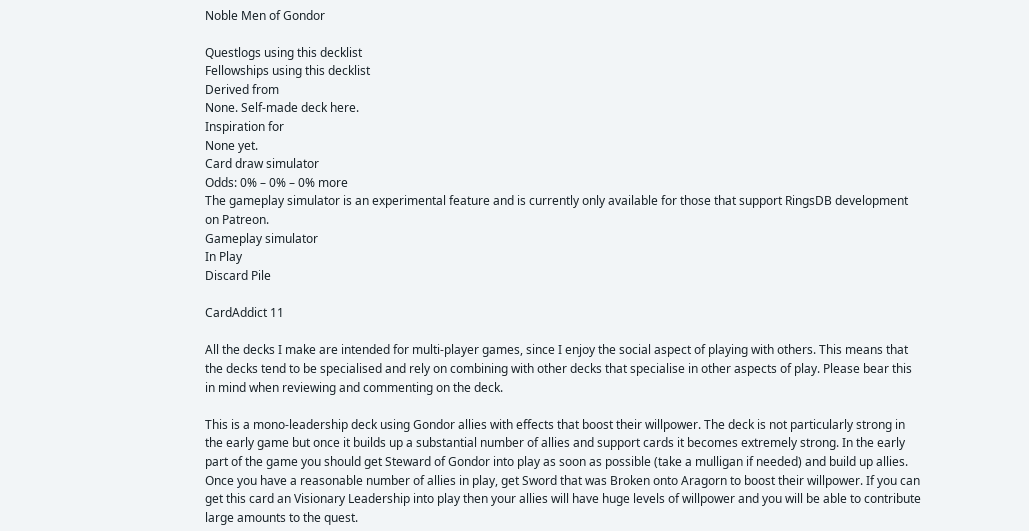Noble Men of Gondor

Questlogs using this decklist
Fellowships using this decklist
Derived from
None. Self-made deck here.
Inspiration for
None yet.
Card draw simulator
Odds: 0% – 0% – 0% more
The gameplay simulator is an experimental feature and is currently only available for those that support RingsDB development on Patreon.
Gameplay simulator
In Play
Discard Pile

CardAddict 11

All the decks I make are intended for multi-player games, since I enjoy the social aspect of playing with others. This means that the decks tend to be specialised and rely on combining with other decks that specialise in other aspects of play. Please bear this in mind when reviewing and commenting on the deck.

This is a mono-leadership deck using Gondor allies with effects that boost their willpower. The deck is not particularly strong in the early game but once it builds up a substantial number of allies and support cards it becomes extremely strong. In the early part of the game you should get Steward of Gondor into play as soon as possible (take a mulligan if needed) and build up allies. Once you have a reasonable number of allies in play, get Sword that was Broken onto Aragorn to boost their willpower. If you can get this card an Visionary Leadership into play then your allies will have huge levels of willpower and you will be able to contribute large amounts to the quest.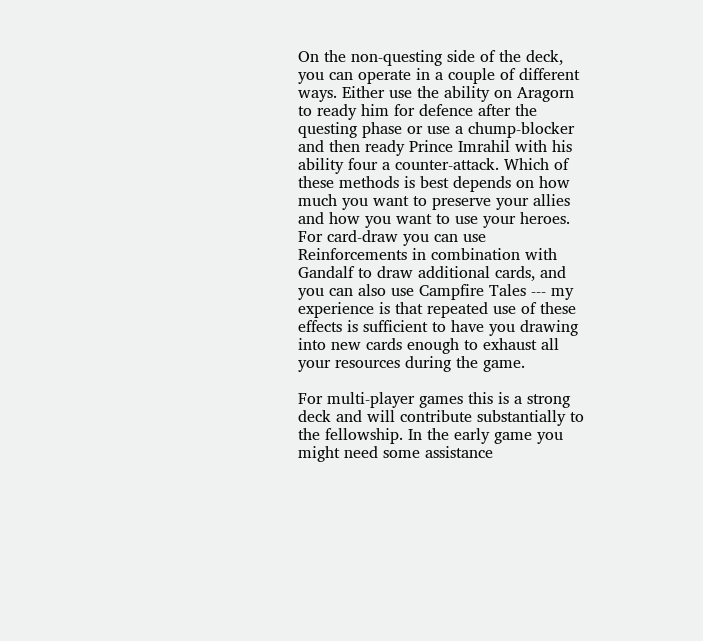On the non-questing side of the deck, you can operate in a couple of different ways. Either use the ability on Aragorn to ready him for defence after the questing phase or use a chump-blocker and then ready Prince Imrahil with his ability four a counter-attack. Which of these methods is best depends on how much you want to preserve your allies and how you want to use your heroes. For card-draw you can use Reinforcements in combination with Gandalf to draw additional cards, and you can also use Campfire Tales --- my experience is that repeated use of these effects is sufficient to have you drawing into new cards enough to exhaust all your resources during the game.

For multi-player games this is a strong deck and will contribute substantially to the fellowship. In the early game you might need some assistance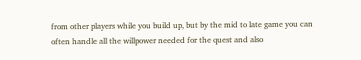from other players while you build up, but by the mid to late game you can often handle all the willpower needed for the quest and also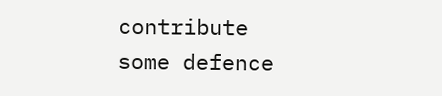contribute some defence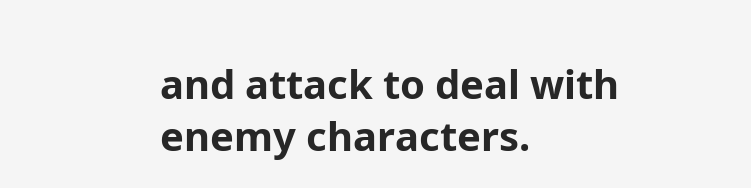and attack to deal with enemy characters.